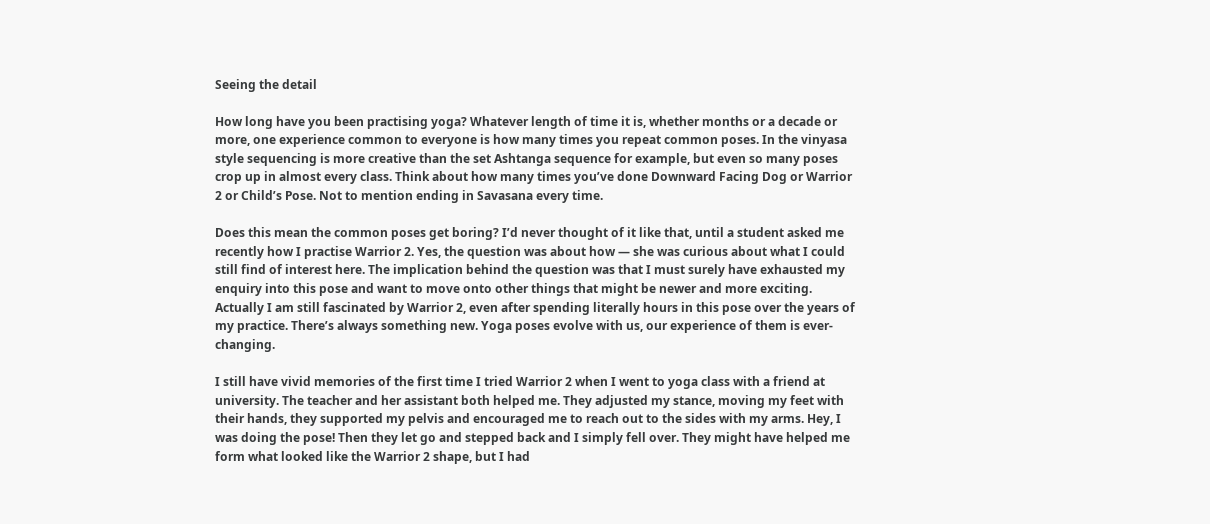Seeing the detail

How long have you been practising yoga? Whatever length of time it is, whether months or a decade or more, one experience common to everyone is how many times you repeat common poses. In the vinyasa style sequencing is more creative than the set Ashtanga sequence for example, but even so many poses crop up in almost every class. Think about how many times you’ve done Downward Facing Dog or Warrior 2 or Child’s Pose. Not to mention ending in Savasana every time.

Does this mean the common poses get boring? I’d never thought of it like that, until a student asked me recently how I practise Warrior 2. Yes, the question was about how — she was curious about what I could still find of interest here. The implication behind the question was that I must surely have exhausted my enquiry into this pose and want to move onto other things that might be newer and more exciting. Actually I am still fascinated by Warrior 2, even after spending literally hours in this pose over the years of my practice. There’s always something new. Yoga poses evolve with us, our experience of them is ever-changing.

I still have vivid memories of the first time I tried Warrior 2 when I went to yoga class with a friend at university. The teacher and her assistant both helped me. They adjusted my stance, moving my feet with their hands, they supported my pelvis and encouraged me to reach out to the sides with my arms. Hey, I was doing the pose! Then they let go and stepped back and I simply fell over. They might have helped me form what looked like the Warrior 2 shape, but I had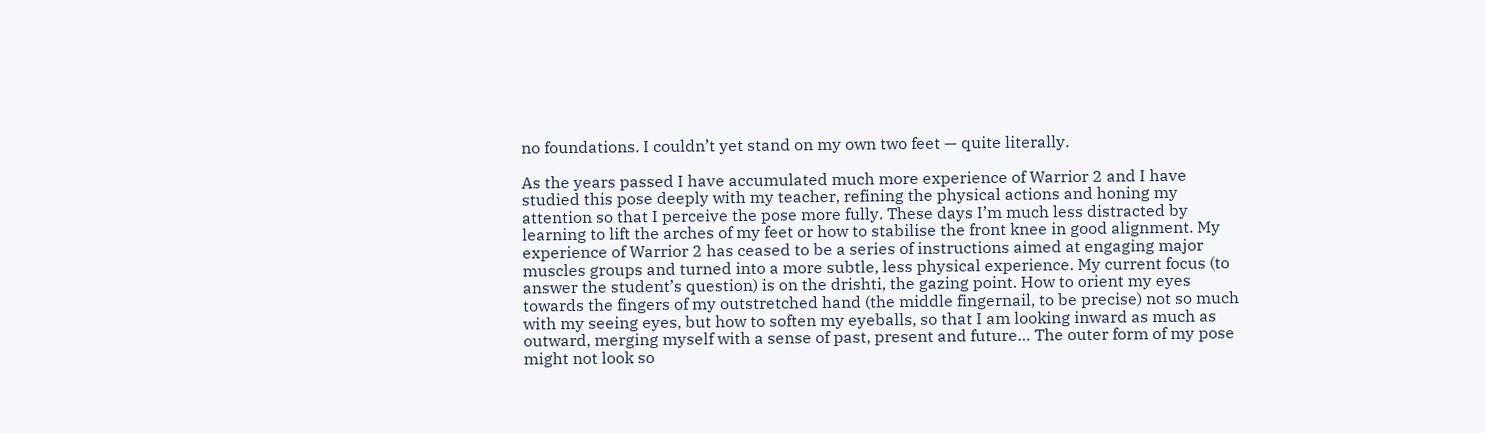no foundations. I couldn’t yet stand on my own two feet — quite literally.

As the years passed I have accumulated much more experience of Warrior 2 and I have studied this pose deeply with my teacher, refining the physical actions and honing my attention so that I perceive the pose more fully. These days I’m much less distracted by learning to lift the arches of my feet or how to stabilise the front knee in good alignment. My experience of Warrior 2 has ceased to be a series of instructions aimed at engaging major muscles groups and turned into a more subtle, less physical experience. My current focus (to answer the student’s question) is on the drishti, the gazing point. How to orient my eyes towards the fingers of my outstretched hand (the middle fingernail, to be precise) not so much with my seeing eyes, but how to soften my eyeballs, so that I am looking inward as much as outward, merging myself with a sense of past, present and future… The outer form of my pose might not look so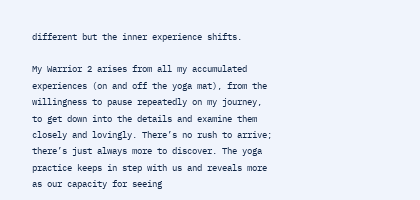different but the inner experience shifts.

My Warrior 2 arises from all my accumulated experiences (on and off the yoga mat), from the willingness to pause repeatedly on my journey, to get down into the details and examine them closely and lovingly. There’s no rush to arrive; there’s just always more to discover. The yoga practice keeps in step with us and reveals more as our capacity for seeing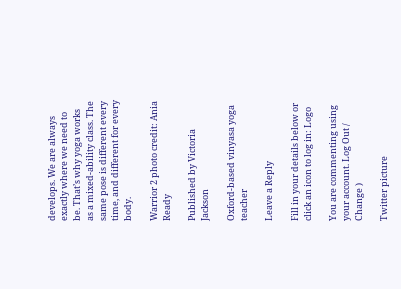develops. We are always exactly where we need to be. That’s why yoga works as a mixed-ability class. The same pose is different every time, and different for every body.

Warrior 2 photo credit: Ania Ready

Published by Victoria Jackson

Oxford-based vinyasa yoga teacher

Leave a Reply

Fill in your details below or click an icon to log in: Logo

You are commenting using your account. Log Out /  Change )

Twitter picture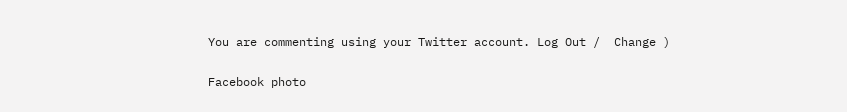You are commenting using your Twitter account. Log Out /  Change )

Facebook photo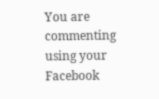You are commenting using your Facebook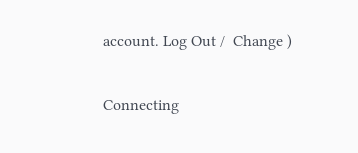account. Log Out /  Change )

Connecting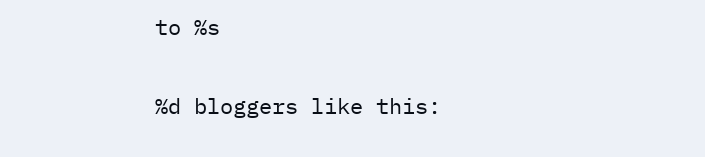to %s

%d bloggers like this: